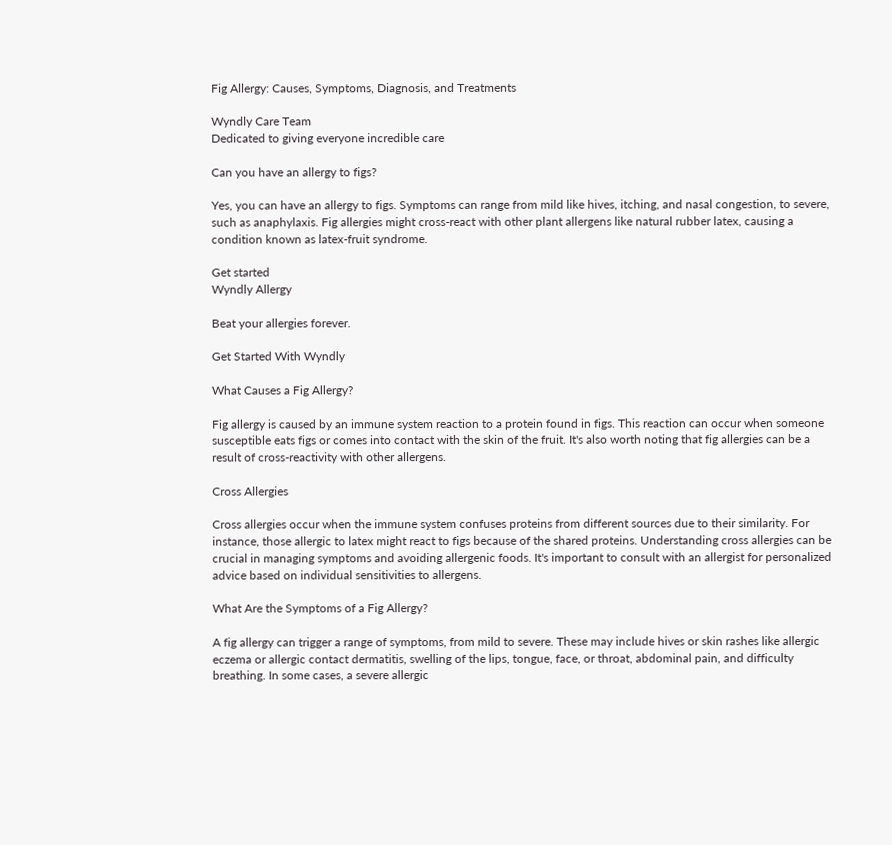Fig Allergy: Causes, Symptoms, Diagnosis, and Treatments

Wyndly Care Team
Dedicated to giving everyone incredible care

Can you have an allergy to figs?

Yes, you can have an allergy to figs. Symptoms can range from mild like hives, itching, and nasal congestion, to severe, such as anaphylaxis. Fig allergies might cross-react with other plant allergens like natural rubber latex, causing a condition known as latex-fruit syndrome.

Get started
Wyndly Allergy

Beat your allergies forever.

Get Started With Wyndly

What Causes a Fig Allergy?

Fig allergy is caused by an immune system reaction to a protein found in figs. This reaction can occur when someone susceptible eats figs or comes into contact with the skin of the fruit. It's also worth noting that fig allergies can be a result of cross-reactivity with other allergens.

Cross Allergies

Cross allergies occur when the immune system confuses proteins from different sources due to their similarity. For instance, those allergic to latex might react to figs because of the shared proteins. Understanding cross allergies can be crucial in managing symptoms and avoiding allergenic foods. It's important to consult with an allergist for personalized advice based on individual sensitivities to allergens.

What Are the Symptoms of a Fig Allergy?

A fig allergy can trigger a range of symptoms, from mild to severe. These may include hives or skin rashes like allergic eczema or allergic contact dermatitis, swelling of the lips, tongue, face, or throat, abdominal pain, and difficulty breathing. In some cases, a severe allergic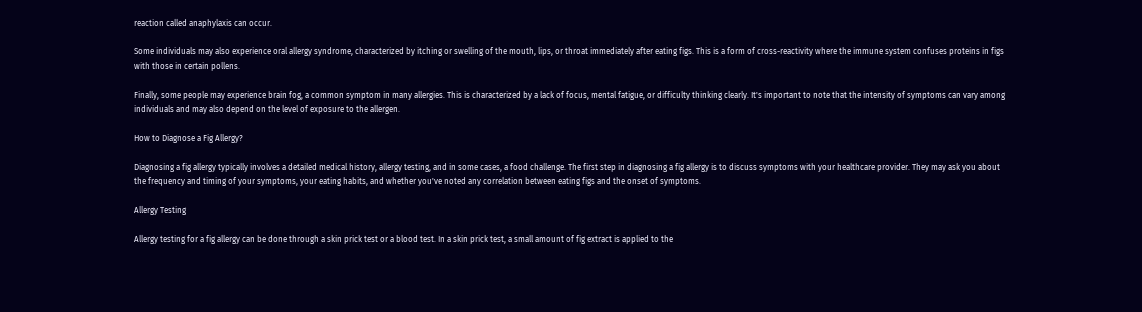reaction called anaphylaxis can occur.

Some individuals may also experience oral allergy syndrome, characterized by itching or swelling of the mouth, lips, or throat immediately after eating figs. This is a form of cross-reactivity where the immune system confuses proteins in figs with those in certain pollens.

Finally, some people may experience brain fog, a common symptom in many allergies. This is characterized by a lack of focus, mental fatigue, or difficulty thinking clearly. It's important to note that the intensity of symptoms can vary among individuals and may also depend on the level of exposure to the allergen.

How to Diagnose a Fig Allergy?

Diagnosing a fig allergy typically involves a detailed medical history, allergy testing, and in some cases, a food challenge. The first step in diagnosing a fig allergy is to discuss symptoms with your healthcare provider. They may ask you about the frequency and timing of your symptoms, your eating habits, and whether you've noted any correlation between eating figs and the onset of symptoms.

Allergy Testing

Allergy testing for a fig allergy can be done through a skin prick test or a blood test. In a skin prick test, a small amount of fig extract is applied to the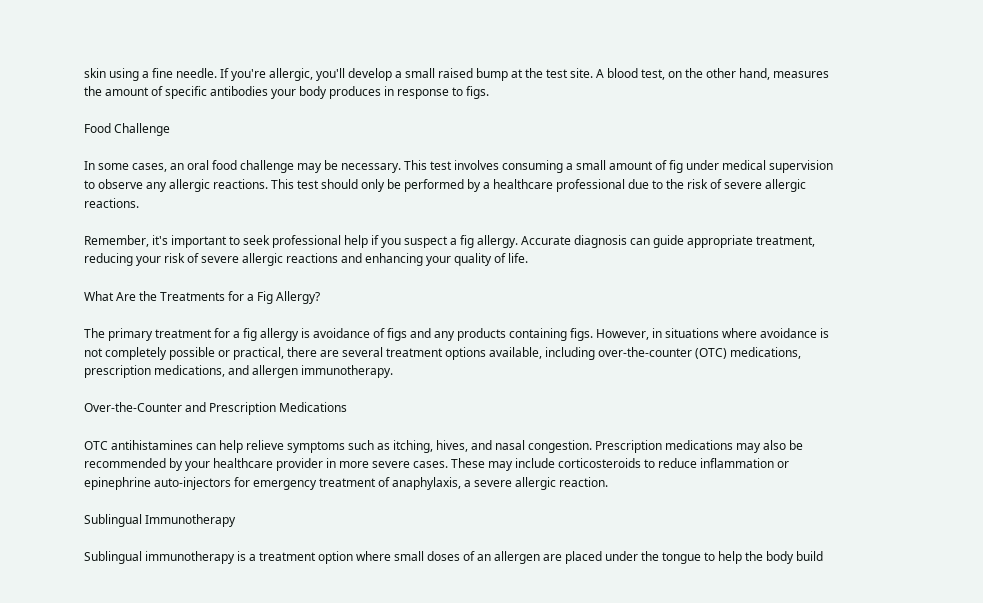skin using a fine needle. If you're allergic, you'll develop a small raised bump at the test site. A blood test, on the other hand, measures the amount of specific antibodies your body produces in response to figs.

Food Challenge

In some cases, an oral food challenge may be necessary. This test involves consuming a small amount of fig under medical supervision to observe any allergic reactions. This test should only be performed by a healthcare professional due to the risk of severe allergic reactions.

Remember, it's important to seek professional help if you suspect a fig allergy. Accurate diagnosis can guide appropriate treatment, reducing your risk of severe allergic reactions and enhancing your quality of life.

What Are the Treatments for a Fig Allergy?

The primary treatment for a fig allergy is avoidance of figs and any products containing figs. However, in situations where avoidance is not completely possible or practical, there are several treatment options available, including over-the-counter (OTC) medications, prescription medications, and allergen immunotherapy.

Over-the-Counter and Prescription Medications

OTC antihistamines can help relieve symptoms such as itching, hives, and nasal congestion. Prescription medications may also be recommended by your healthcare provider in more severe cases. These may include corticosteroids to reduce inflammation or epinephrine auto-injectors for emergency treatment of anaphylaxis, a severe allergic reaction.

Sublingual Immunotherapy

Sublingual immunotherapy is a treatment option where small doses of an allergen are placed under the tongue to help the body build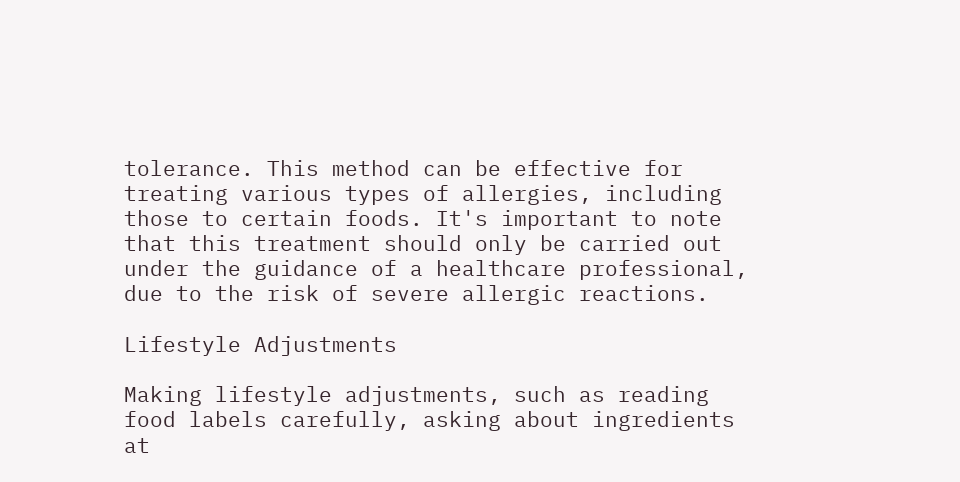tolerance. This method can be effective for treating various types of allergies, including those to certain foods. It's important to note that this treatment should only be carried out under the guidance of a healthcare professional, due to the risk of severe allergic reactions.

Lifestyle Adjustments

Making lifestyle adjustments, such as reading food labels carefully, asking about ingredients at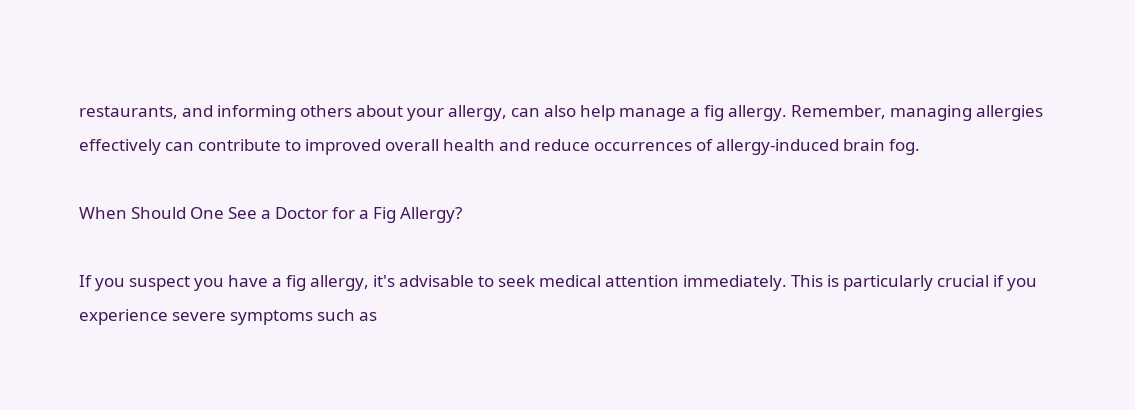restaurants, and informing others about your allergy, can also help manage a fig allergy. Remember, managing allergies effectively can contribute to improved overall health and reduce occurrences of allergy-induced brain fog.

When Should One See a Doctor for a Fig Allergy?

If you suspect you have a fig allergy, it's advisable to seek medical attention immediately. This is particularly crucial if you experience severe symptoms such as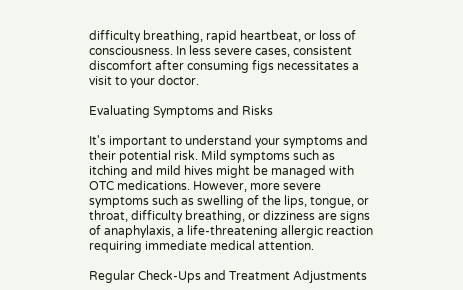difficulty breathing, rapid heartbeat, or loss of consciousness. In less severe cases, consistent discomfort after consuming figs necessitates a visit to your doctor.

Evaluating Symptoms and Risks

It's important to understand your symptoms and their potential risk. Mild symptoms such as itching and mild hives might be managed with OTC medications. However, more severe symptoms such as swelling of the lips, tongue, or throat, difficulty breathing, or dizziness are signs of anaphylaxis, a life-threatening allergic reaction requiring immediate medical attention.

Regular Check-Ups and Treatment Adjustments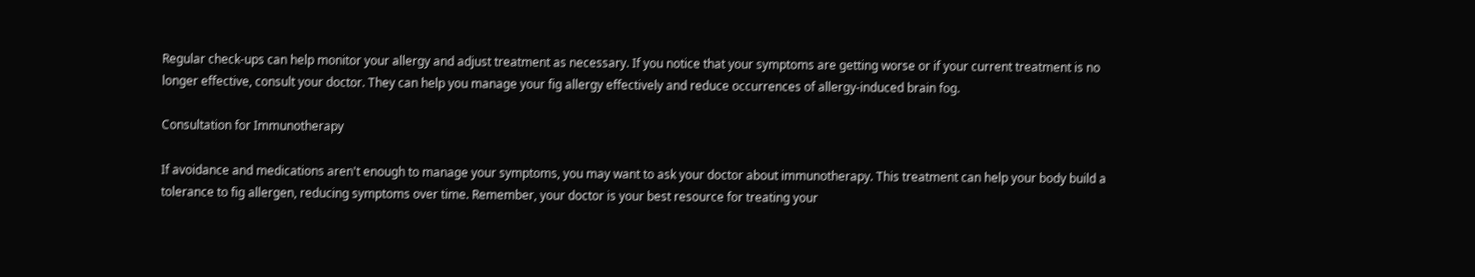Regular check-ups can help monitor your allergy and adjust treatment as necessary. If you notice that your symptoms are getting worse or if your current treatment is no longer effective, consult your doctor. They can help you manage your fig allergy effectively and reduce occurrences of allergy-induced brain fog.

Consultation for Immunotherapy

If avoidance and medications aren't enough to manage your symptoms, you may want to ask your doctor about immunotherapy. This treatment can help your body build a tolerance to fig allergen, reducing symptoms over time. Remember, your doctor is your best resource for treating your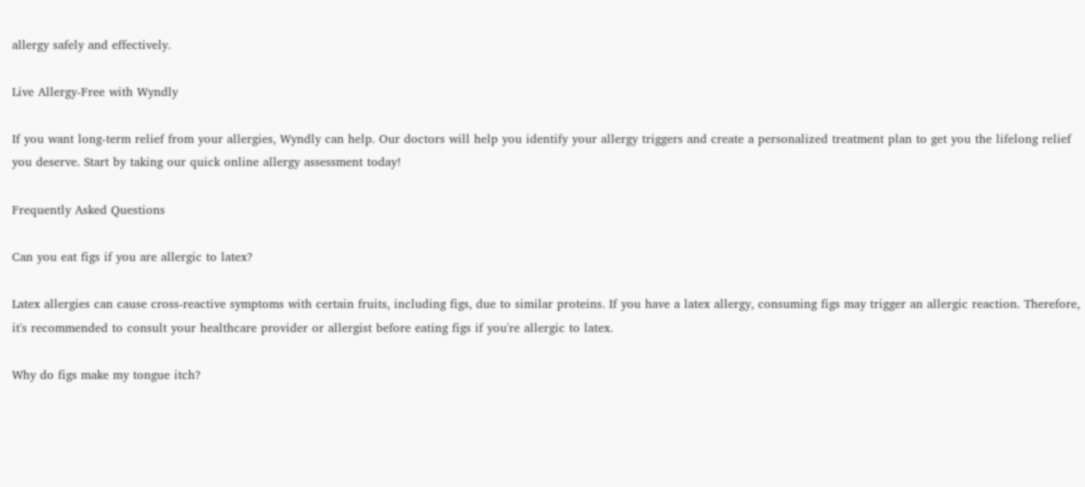allergy safely and effectively.

Live Allergy-Free with Wyndly

If you want long-term relief from your allergies, Wyndly can help. Our doctors will help you identify your allergy triggers and create a personalized treatment plan to get you the lifelong relief you deserve. Start by taking our quick online allergy assessment today!

Frequently Asked Questions

Can you eat figs if you are allergic to latex?

Latex allergies can cause cross-reactive symptoms with certain fruits, including figs, due to similar proteins. If you have a latex allergy, consuming figs may trigger an allergic reaction. Therefore, it's recommended to consult your healthcare provider or allergist before eating figs if you're allergic to latex.

Why do figs make my tongue itch?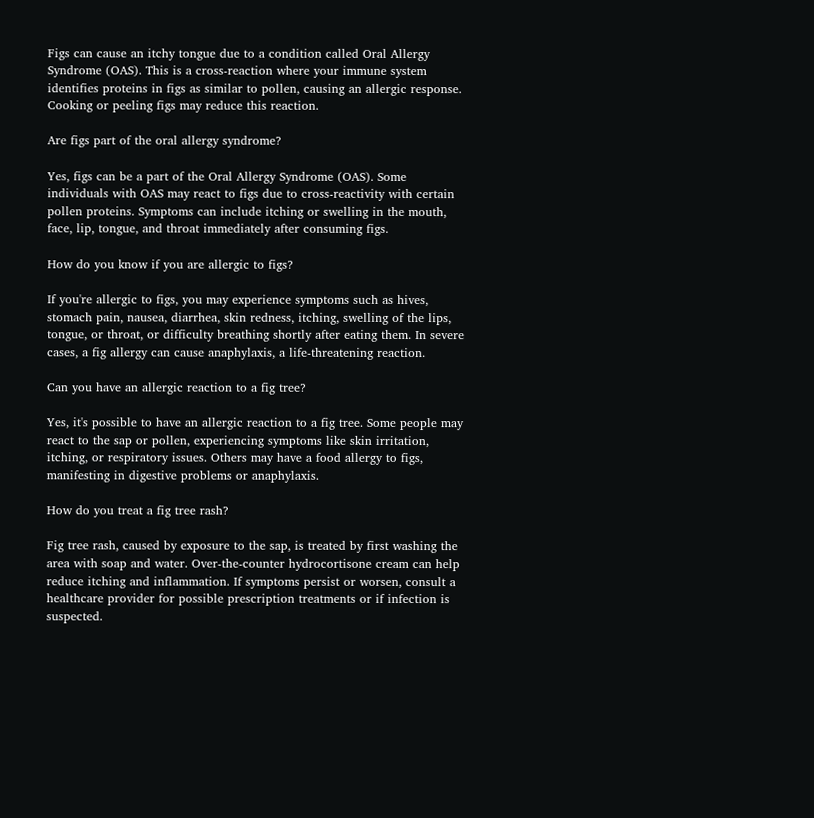Figs can cause an itchy tongue due to a condition called Oral Allergy Syndrome (OAS). This is a cross-reaction where your immune system identifies proteins in figs as similar to pollen, causing an allergic response. Cooking or peeling figs may reduce this reaction.

Are figs part of the oral allergy syndrome?

Yes, figs can be a part of the Oral Allergy Syndrome (OAS). Some individuals with OAS may react to figs due to cross-reactivity with certain pollen proteins. Symptoms can include itching or swelling in the mouth, face, lip, tongue, and throat immediately after consuming figs.

How do you know if you are allergic to figs?

If you're allergic to figs, you may experience symptoms such as hives, stomach pain, nausea, diarrhea, skin redness, itching, swelling of the lips, tongue, or throat, or difficulty breathing shortly after eating them. In severe cases, a fig allergy can cause anaphylaxis, a life-threatening reaction.

Can you have an allergic reaction to a fig tree?

Yes, it's possible to have an allergic reaction to a fig tree. Some people may react to the sap or pollen, experiencing symptoms like skin irritation, itching, or respiratory issues. Others may have a food allergy to figs, manifesting in digestive problems or anaphylaxis.

How do you treat a fig tree rash?

Fig tree rash, caused by exposure to the sap, is treated by first washing the area with soap and water. Over-the-counter hydrocortisone cream can help reduce itching and inflammation. If symptoms persist or worsen, consult a healthcare provider for possible prescription treatments or if infection is suspected.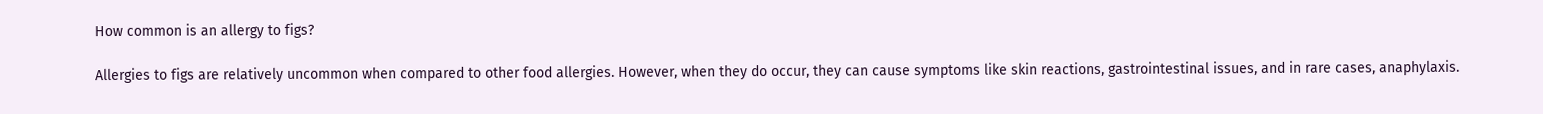How common is an allergy to figs?

Allergies to figs are relatively uncommon when compared to other food allergies. However, when they do occur, they can cause symptoms like skin reactions, gastrointestinal issues, and in rare cases, anaphylaxis.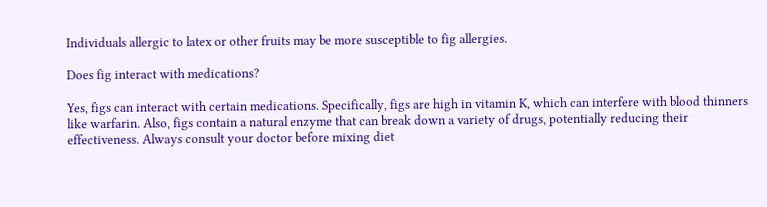Individuals allergic to latex or other fruits may be more susceptible to fig allergies.

Does fig interact with medications?

Yes, figs can interact with certain medications. Specifically, figs are high in vitamin K, which can interfere with blood thinners like warfarin. Also, figs contain a natural enzyme that can break down a variety of drugs, potentially reducing their effectiveness. Always consult your doctor before mixing diet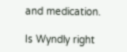and medication.

Is Wyndly right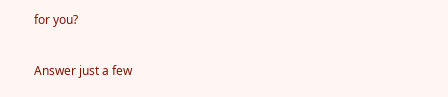for you?

Answer just a few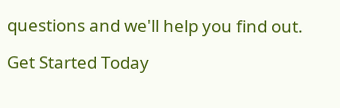questions and we'll help you find out.

Get Started Today